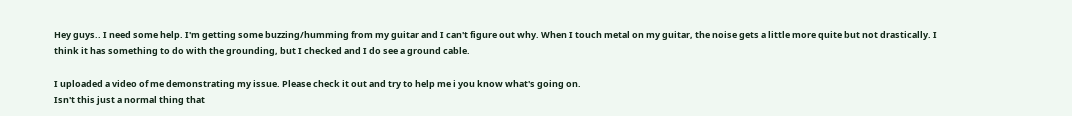Hey guys.. I need some help. I'm getting some buzzing/humming from my guitar and I can't figure out why. When I touch metal on my guitar, the noise gets a little more quite but not drastically. I think it has something to do with the grounding, but I checked and I do see a ground cable.

I uploaded a video of me demonstrating my issue. Please check it out and try to help me i you know what's going on.
Isn't this just a normal thing that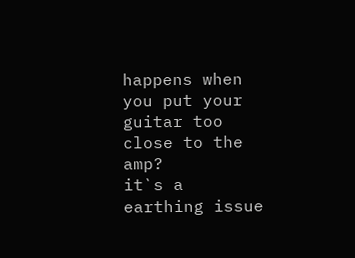happens when you put your guitar too close to the amp?
it`s a earthing issue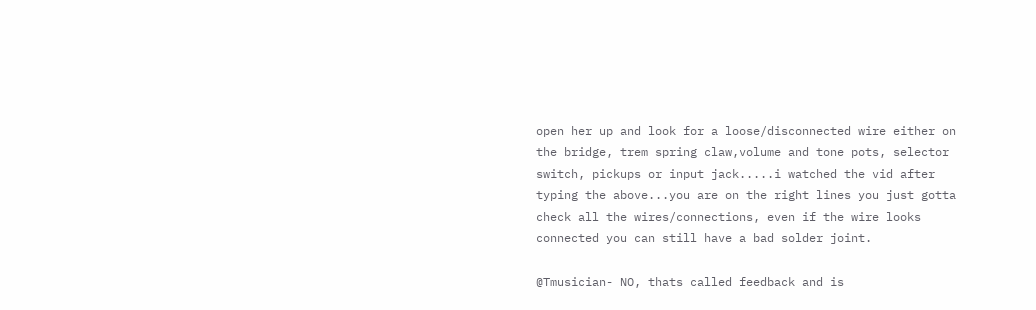open her up and look for a loose/disconnected wire either on the bridge, trem spring claw,volume and tone pots, selector switch, pickups or input jack.....i watched the vid after typing the above...you are on the right lines you just gotta check all the wires/connections, even if the wire looks connected you can still have a bad solder joint.

@Tmusician- NO, thats called feedback and is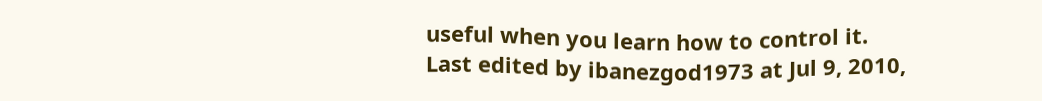useful when you learn how to control it.
Last edited by ibanezgod1973 at Jul 9, 2010,